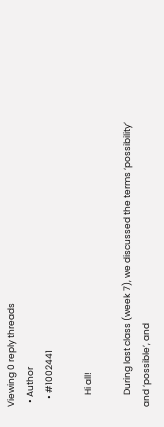Viewing 0 reply threads
  • Author
    • #1002441

      Hi all!

      During last class (week 7), we discussed the terms ‘possibility’ and ‘possible’, and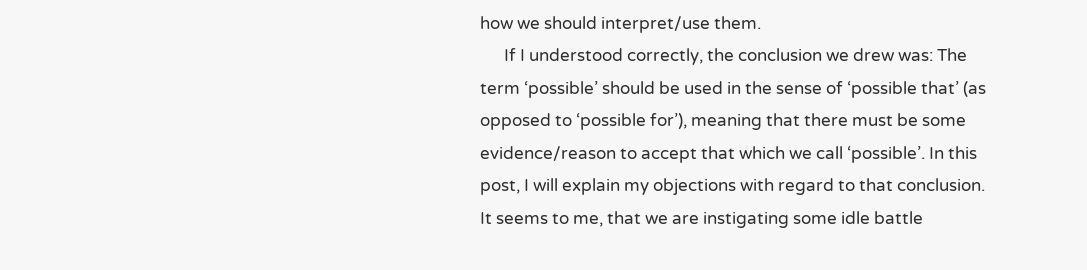how we should interpret/use them.
      If I understood correctly, the conclusion we drew was: The term ‘possible’ should be used in the sense of ‘possible that’ (as opposed to ‘possible for’), meaning that there must be some evidence/reason to accept that which we call ‘possible’. In this post, I will explain my objections with regard to that conclusion. It seems to me, that we are instigating some idle battle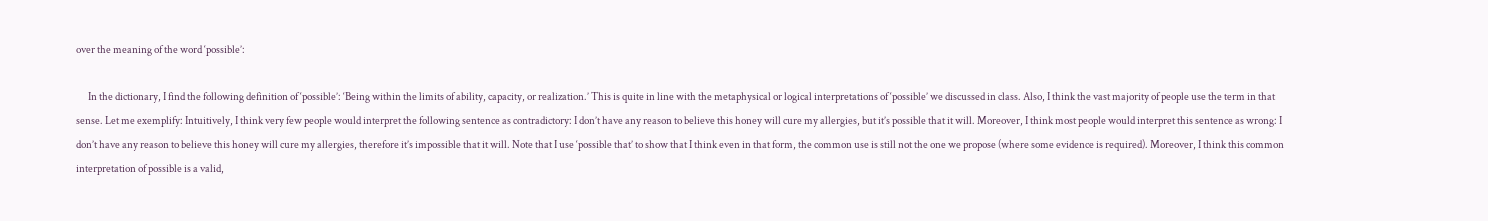over the meaning of the word ‘possible’:

      In the dictionary, I find the following definition of ‘possible’: ‘Being within the limits of ability, capacity, or realization.’ This is quite in line with the metaphysical or logical interpretations of ‘possible’ we discussed in class. Also, I think the vast majority of people use the term in that sense. Let me exemplify: Intuitively, I think very few people would interpret the following sentence as contradictory: I don’t have any reason to believe this honey will cure my allergies, but it’s possible that it will. Moreover, I think most people would interpret this sentence as wrong: I don’t have any reason to believe this honey will cure my allergies, therefore it’s impossible that it will. Note that I use ‘possible that’ to show that I think even in that form, the common use is still not the one we propose (where some evidence is required). Moreover, I think this common interpretation of possible is a valid,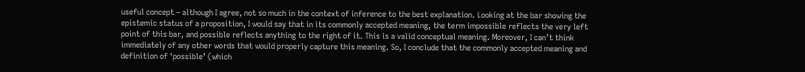useful concept – although I agree, not so much in the context of inference to the best explanation. Looking at the bar showing the epistemic status of a proposition, I would say that in its commonly accepted meaning, the term impossible reflects the very left point of this bar, and possible reflects anything to the right of it. This is a valid conceptual meaning. Moreover, I can’t think immediately of any other words that would properly capture this meaning. So, I conclude that the commonly accepted meaning and definition of ‘possible’ (which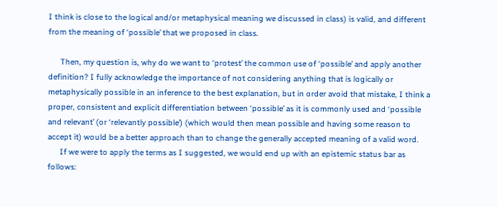I think is close to the logical and/or metaphysical meaning we discussed in class) is valid, and different from the meaning of ‘possible’ that we proposed in class.

      Then, my question is, why do we want to ‘protest’ the common use of ‘possible’ and apply another definition? I fully acknowledge the importance of not considering anything that is logically or metaphysically possible in an inference to the best explanation, but in order avoid that mistake, I think a proper, consistent and explicit differentiation between ‘possible’ as it is commonly used and ‘possible and relevant’ (or ‘relevantly possible’) (which would then mean possible and having some reason to accept it) would be a better approach than to change the generally accepted meaning of a valid word.
      If we were to apply the terms as I suggested, we would end up with an epistemic status bar as follows: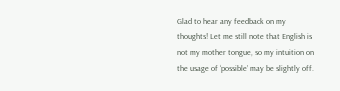Glad to hear any feedback on my thoughts! Let me still note that English is not my mother tongue, so my intuition on the usage of ‘possible’ may be slightly off.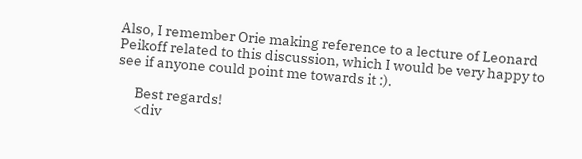Also, I remember Orie making reference to a lecture of Leonard Peikoff related to this discussion, which I would be very happy to see if anyone could point me towards it :).

      Best regards!
      <div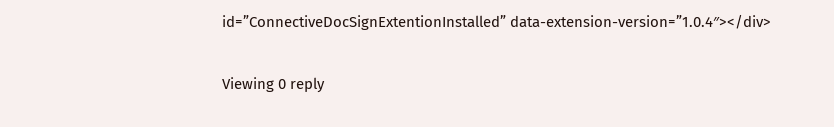id=”ConnectiveDocSignExtentionInstalled” data-extension-version=”1.0.4″></div>

Viewing 0 reply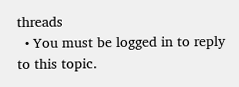threads
  • You must be logged in to reply to this topic.